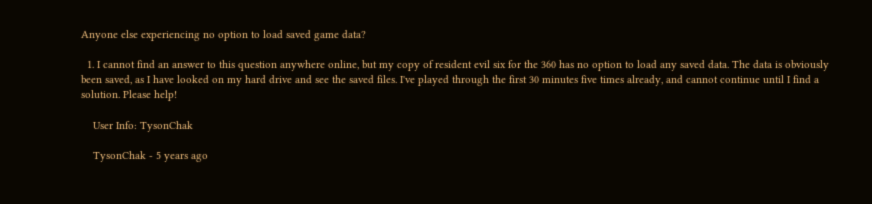Anyone else experiencing no option to load saved game data?

  1. I cannot find an answer to this question anywhere online, but my copy of resident evil six for the 360 has no option to load any saved data. The data is obviously been saved, as I have looked on my hard drive and see the saved files. I've played through the first 30 minutes five times already, and cannot continue until I find a solution. Please help!

    User Info: TysonChak

    TysonChak - 5 years ago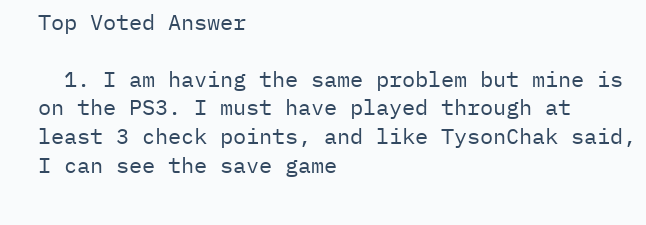Top Voted Answer

  1. I am having the same problem but mine is on the PS3. I must have played through at least 3 check points, and like TysonChak said, I can see the save game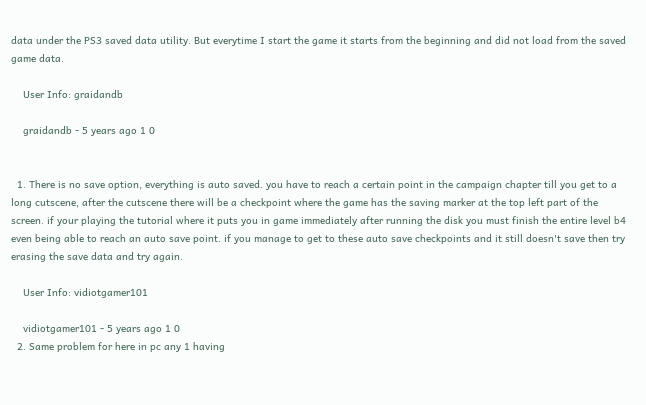data under the PS3 saved data utility. But everytime I start the game it starts from the beginning and did not load from the saved game data.

    User Info: graidandb

    graidandb - 5 years ago 1 0


  1. There is no save option, everything is auto saved. you have to reach a certain point in the campaign chapter till you get to a long cutscene, after the cutscene there will be a checkpoint where the game has the saving marker at the top left part of the screen. if your playing the tutorial where it puts you in game immediately after running the disk you must finish the entire level b4 even being able to reach an auto save point. if you manage to get to these auto save checkpoints and it still doesn't save then try erasing the save data and try again.

    User Info: vidiotgamer101

    vidiotgamer101 - 5 years ago 1 0
  2. Same problem for here in pc any 1 having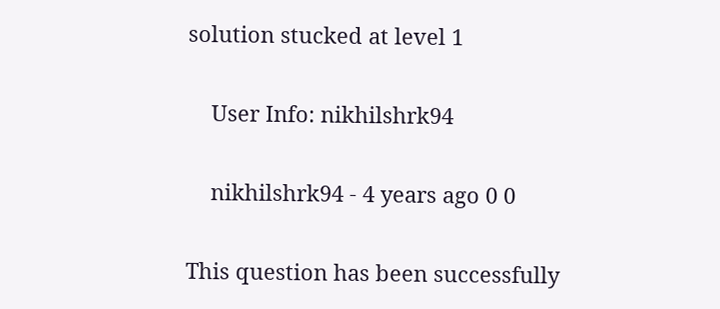solution stucked at level 1

    User Info: nikhilshrk94

    nikhilshrk94 - 4 years ago 0 0

This question has been successfully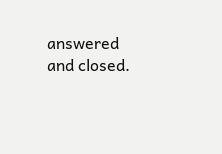answered and closed.